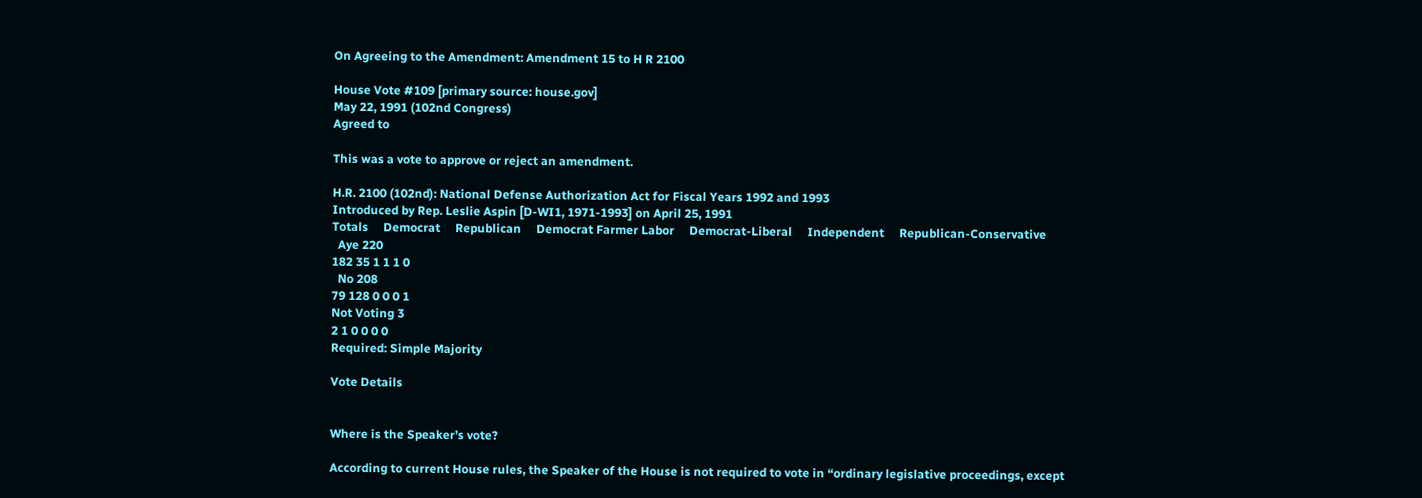On Agreeing to the Amendment: Amendment 15 to H R 2100

House Vote #109 [primary source: house.gov]
May 22, 1991 (102nd Congress)
Agreed to

This was a vote to approve or reject an amendment.

H.R. 2100 (102nd): National Defense Authorization Act for Fiscal Years 1992 and 1993
Introduced by Rep. Leslie Aspin [D-WI1, 1971-1993] on April 25, 1991
Totals     Democrat     Republican     Democrat Farmer Labor     Democrat-Liberal     Independent     Republican-Conservative
  Aye 220
182 35 1 1 1 0
  No 208
79 128 0 0 0 1
Not Voting 3
2 1 0 0 0 0
Required: Simple Majority

Vote Details


Where is the Speaker’s vote?

According to current House rules, the Speaker of the House is not required to vote in “ordinary legislative proceedings, except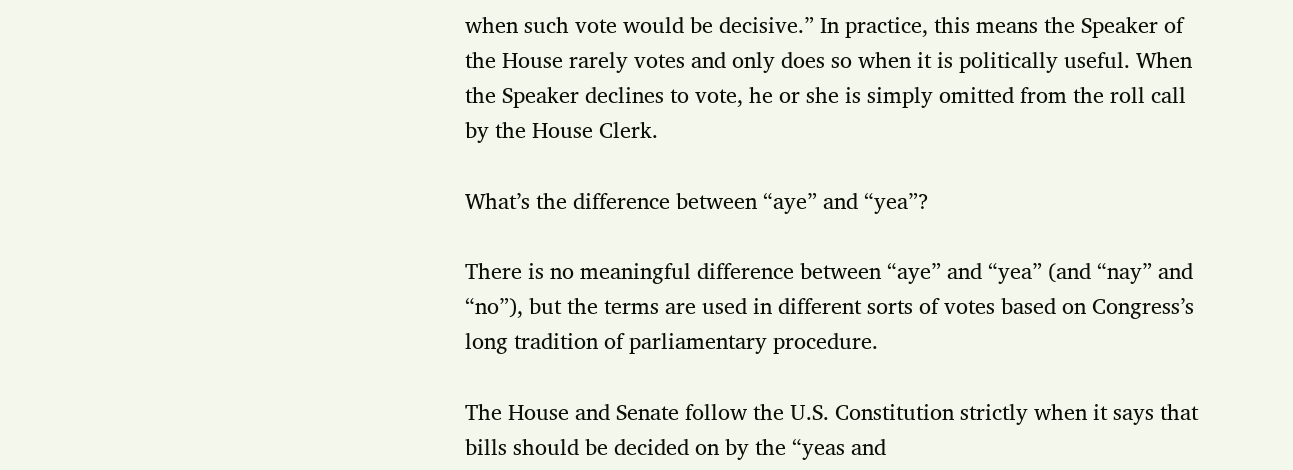when such vote would be decisive.” In practice, this means the Speaker of the House rarely votes and only does so when it is politically useful. When the Speaker declines to vote, he or she is simply omitted from the roll call by the House Clerk.

What’s the difference between “aye” and “yea”?

There is no meaningful difference between “aye” and “yea” (and “nay” and “no”), but the terms are used in different sorts of votes based on Congress’s long tradition of parliamentary procedure.

The House and Senate follow the U.S. Constitution strictly when it says that bills should be decided on by the “yeas and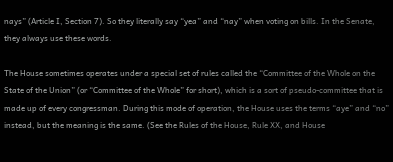nays” (Article I, Section 7). So they literally say “yea” and “nay” when voting on bills. In the Senate, they always use these words.

The House sometimes operates under a special set of rules called the “Committee of the Whole on the State of the Union” (or “Committee of the Whole” for short), which is a sort of pseudo-committee that is made up of every congressman. During this mode of operation, the House uses the terms “aye” and “no” instead, but the meaning is the same. (See the Rules of the House, Rule XX, and House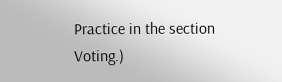Practice in the section Voting.)